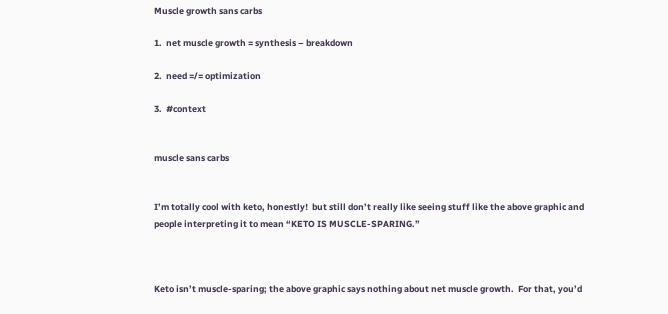Muscle growth sans carbs

1.  net muscle growth = synthesis – breakdown

2.  need =/= optimization

3.  #context


muscle sans carbs


I’m totally cool with keto, honestly!  but still don’t really like seeing stuff like the above graphic and people interpreting it to mean “KETO IS MUSCLE-SPARING.”



Keto isn’t muscle-sparing; the above graphic says nothing about net muscle growth.  For that, you’d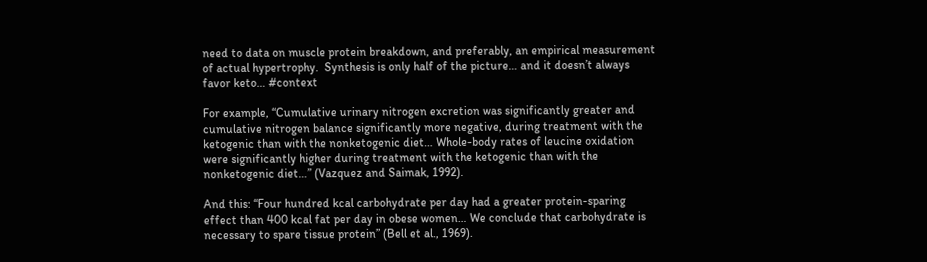need to data on muscle protein breakdown, and preferably, an empirical measurement of actual hypertrophy.  Synthesis is only half of the picture… and it doesn’t always favor keto… #context

For example, “Cumulative urinary nitrogen excretion was significantly greater and cumulative nitrogen balance significantly more negative, during treatment with the ketogenic than with the nonketogenic diet… Whole-body rates of leucine oxidation were significantly higher during treatment with the ketogenic than with the nonketogenic diet…” (Vazquez and Saimak, 1992).

And this: “Four hundred kcal carbohydrate per day had a greater protein-sparing effect than 400 kcal fat per day in obese women… We conclude that carbohydrate is necessary to spare tissue protein” (Bell et al., 1969).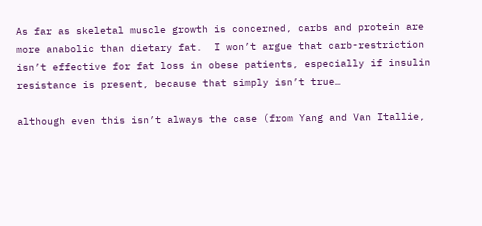As far as skeletal muscle growth is concerned, carbs and protein are more anabolic than dietary fat.  I won’t argue that carb-restriction isn’t effective for fat loss in obese patients, especially if insulin resistance is present, because that simply isn’t true…

although even this isn’t always the case (from Yang and Van Itallie,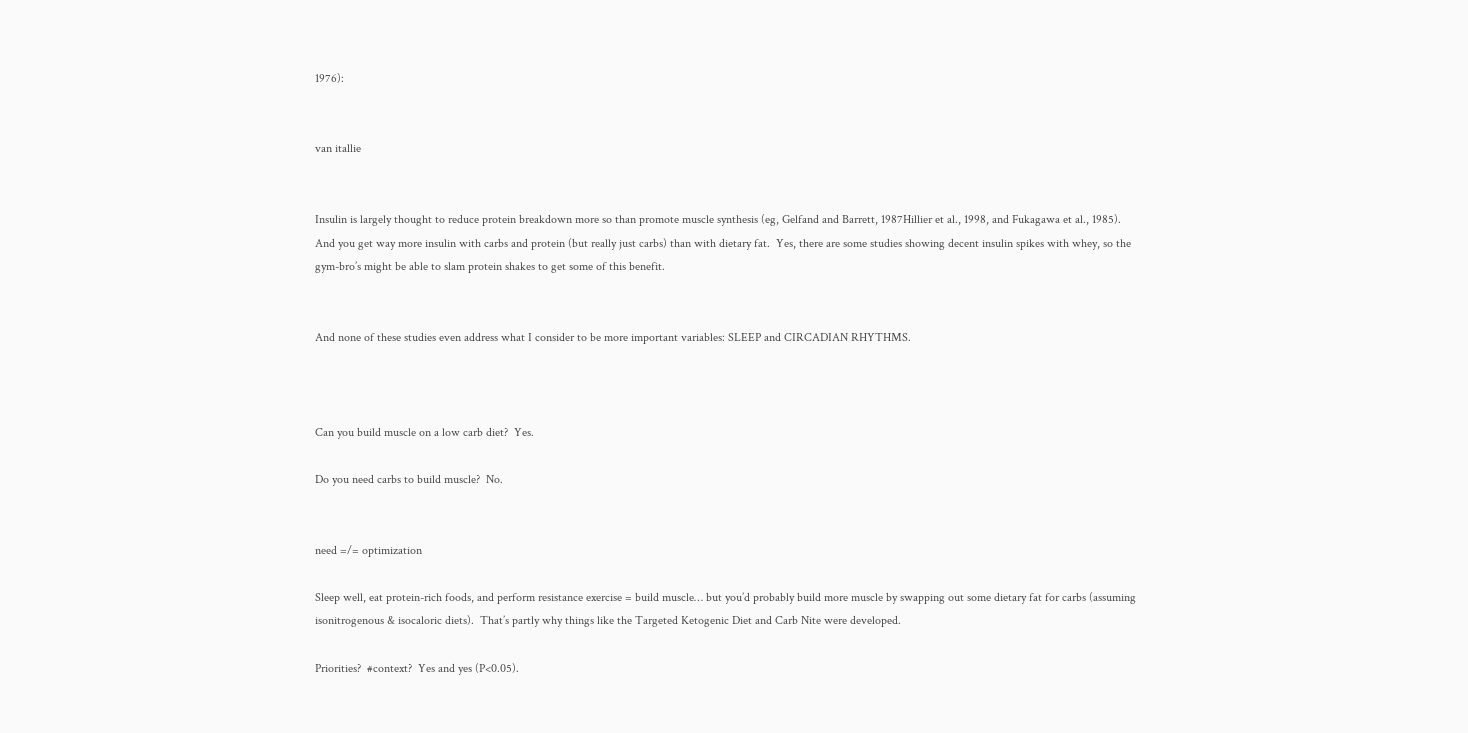1976):


van itallie


Insulin is largely thought to reduce protein breakdown more so than promote muscle synthesis (eg, Gelfand and Barrett, 1987Hillier et al., 1998, and Fukagawa et al., 1985).   And you get way more insulin with carbs and protein (but really just carbs) than with dietary fat.  Yes, there are some studies showing decent insulin spikes with whey, so the gym-bro’s might be able to slam protein shakes to get some of this benefit.


And none of these studies even address what I consider to be more important variables: SLEEP and CIRCADIAN RHYTHMS.



Can you build muscle on a low carb diet?  Yes.

Do you need carbs to build muscle?  No.


need =/= optimization

Sleep well, eat protein-rich foods, and perform resistance exercise = build muscle… but you’d probably build more muscle by swapping out some dietary fat for carbs (assuming isonitrogenous & isocaloric diets).  That’s partly why things like the Targeted Ketogenic Diet and Carb Nite were developed.

Priorities?  #context?  Yes and yes (P<0.05).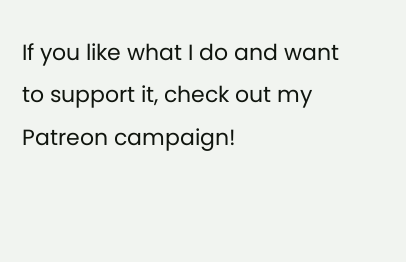If you like what I do and want to support it, check out my Patreon campaign!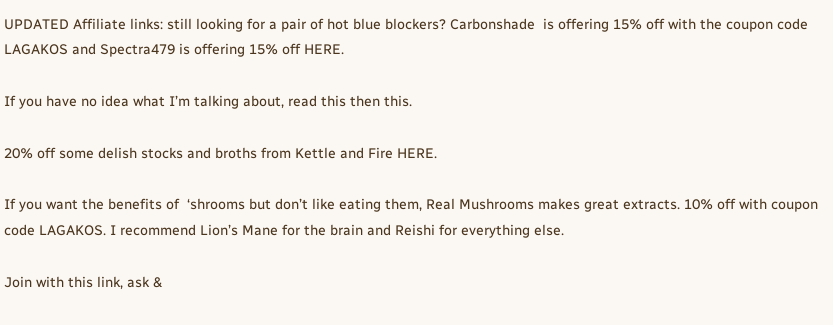UPDATED Affiliate links: still looking for a pair of hot blue blockers? Carbonshade  is offering 15% off with the coupon code LAGAKOS and Spectra479 is offering 15% off HERE.

If you have no idea what I’m talking about, read this then this.

20% off some delish stocks and broths from Kettle and Fire HERE.

If you want the benefits of  ‘shrooms but don’t like eating them, Real Mushrooms makes great extracts. 10% off with coupon code LAGAKOS. I recommend Lion’s Mane for the brain and Reishi for everything else.

Join with this link, ask &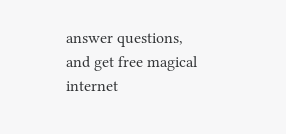answer questions, and get free magical internet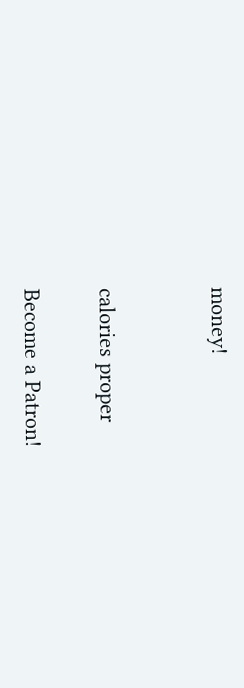money!


calories proper

Become a Patron!